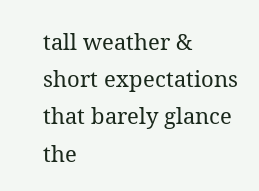tall weather & short expectations that barely glance the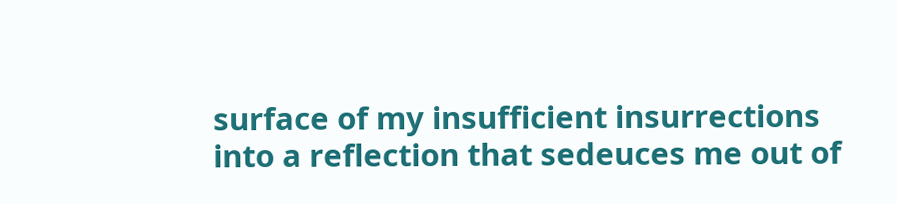surface of my insufficient insurrections into a reflection that sedeuces me out of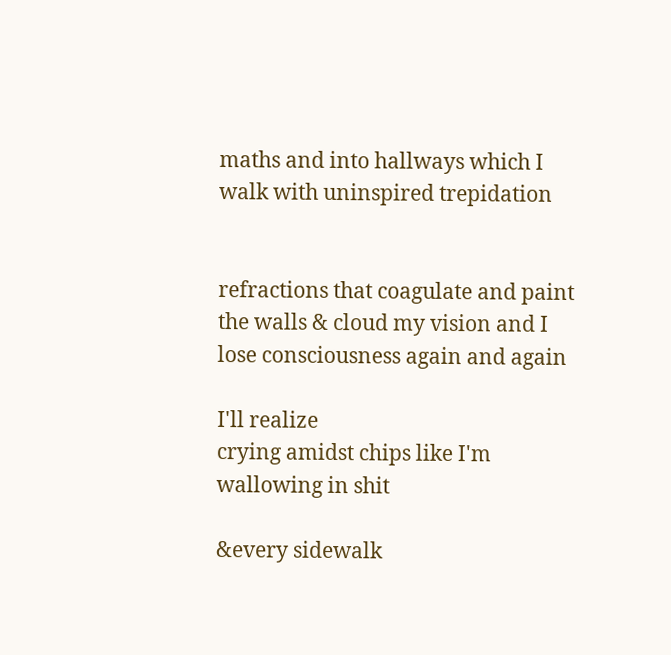maths and into hallways which I walk with uninspired trepidation


refractions that coagulate and paint the walls & cloud my vision and I lose consciousness again and again

I'll realize
crying amidst chips like I'm wallowing in shit

&every sidewalk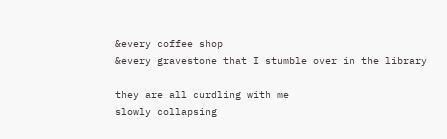&every coffee shop
&every gravestone that I stumble over in the library

they are all curdling with me
slowly collapsing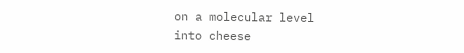on a molecular level
into cheese